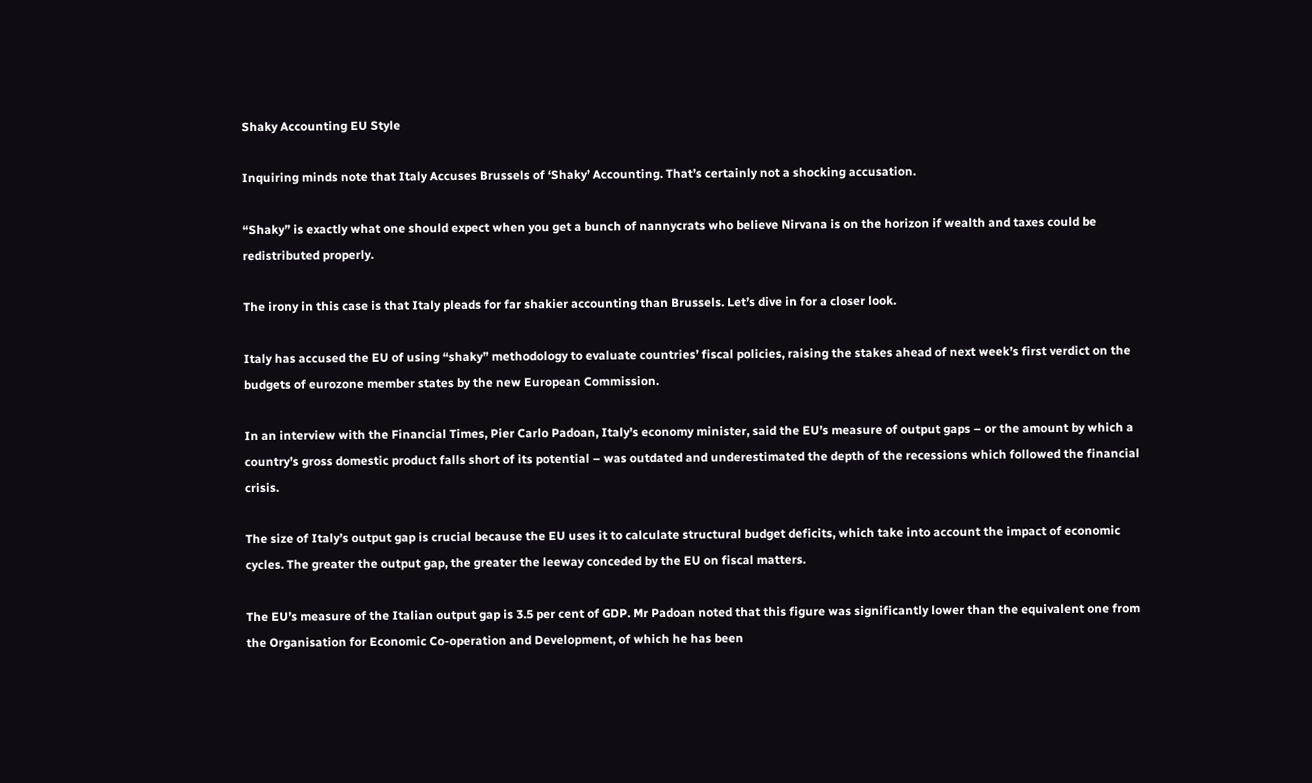Shaky Accounting EU Style

Inquiring minds note that Italy Accuses Brussels of ‘Shaky’ Accounting. That’s certainly not a shocking accusation.

“Shaky” is exactly what one should expect when you get a bunch of nannycrats who believe Nirvana is on the horizon if wealth and taxes could be redistributed properly.

The irony in this case is that Italy pleads for far shakier accounting than Brussels. Let’s dive in for a closer look.

Italy has accused the EU of using “shaky” methodology to evaluate countries’ fiscal policies, raising the stakes ahead of next week’s first verdict on the budgets of eurozone member states by the new European Commission.

In an interview with the Financial Times, Pier Carlo Padoan, Italy’s economy minister, said the EU’s measure of output gaps – or the amount by which a country’s gross domestic product falls short of its potential – was outdated and underestimated the depth of the recessions which followed the financial crisis.

The size of Italy’s output gap is crucial because the EU uses it to calculate structural budget deficits, which take into account the impact of economic cycles. The greater the output gap, the greater the leeway conceded by the EU on fiscal matters.

The EU’s measure of the Italian output gap is 3.5 per cent of GDP. Mr Padoan noted that this figure was significantly lower than the equivalent one from the Organisation for Economic Co-operation and Development, of which he has been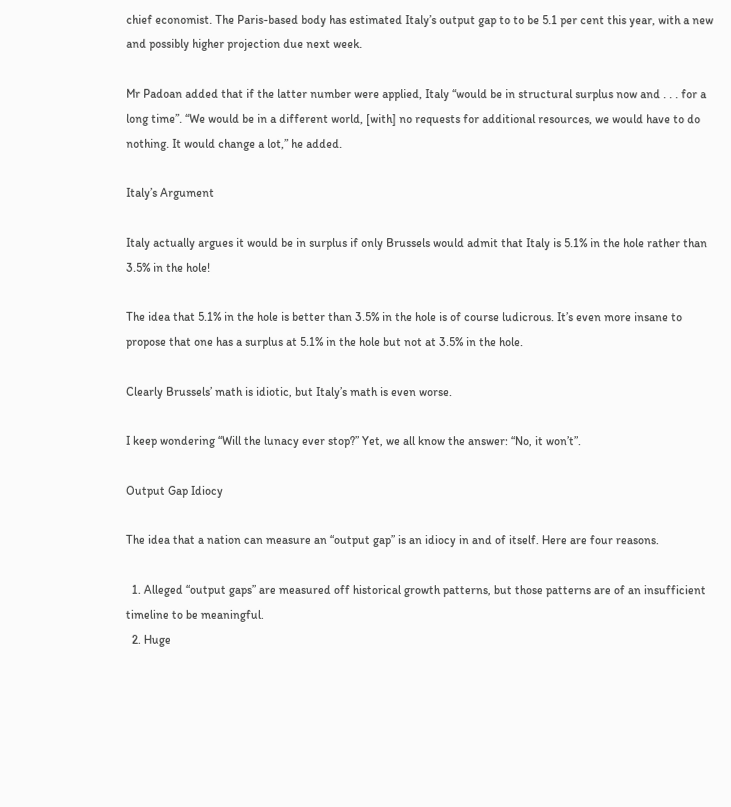chief economist. The Paris-based body has estimated Italy’s output gap to to be 5.1 per cent this year, with a new and possibly higher projection due next week.

Mr Padoan added that if the latter number were applied, Italy “would be in structural surplus now and . . . for a long time”. “We would be in a different world, [with] no requests for additional resources, we would have to do nothing. It would change a lot,” he added.

Italy’s Argument

Italy actually argues it would be in surplus if only Brussels would admit that Italy is 5.1% in the hole rather than 3.5% in the hole!

The idea that 5.1% in the hole is better than 3.5% in the hole is of course ludicrous. It’s even more insane to propose that one has a surplus at 5.1% in the hole but not at 3.5% in the hole.

Clearly Brussels’ math is idiotic, but Italy’s math is even worse.

I keep wondering “Will the lunacy ever stop?” Yet, we all know the answer: “No, it won’t”.

Output Gap Idiocy

The idea that a nation can measure an “output gap” is an idiocy in and of itself. Here are four reasons.

  1. Alleged “output gaps” are measured off historical growth patterns, but those patterns are of an insufficient timeline to be meaningful.
  2. Huge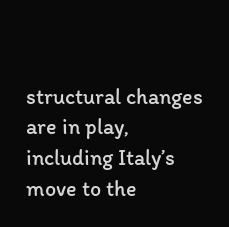structural changes are in play, including Italy’s move to the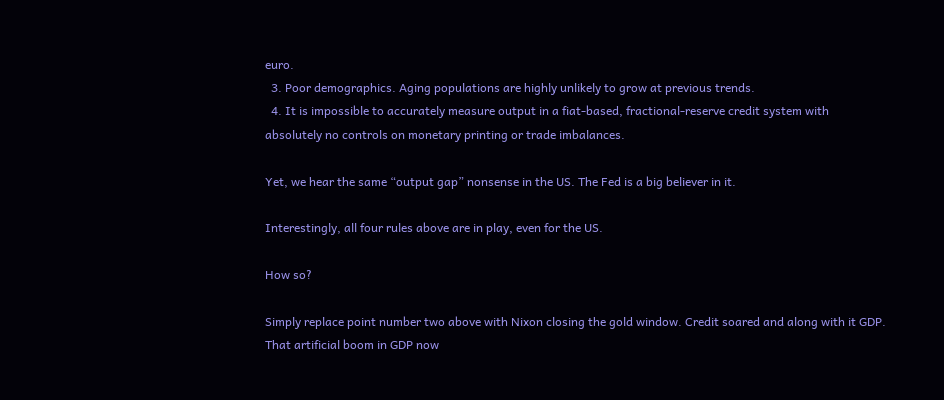euro.
  3. Poor demographics. Aging populations are highly unlikely to grow at previous trends.
  4. It is impossible to accurately measure output in a fiat-based, fractional-reserve credit system with absolutely no controls on monetary printing or trade imbalances.

Yet, we hear the same “output gap” nonsense in the US. The Fed is a big believer in it.

Interestingly, all four rules above are in play, even for the US.

How so?

Simply replace point number two above with Nixon closing the gold window. Credit soared and along with it GDP. That artificial boom in GDP now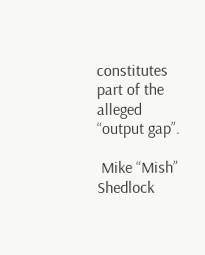constitutes part of the alleged “output gap”.

 Mike “Mish” Shedlock